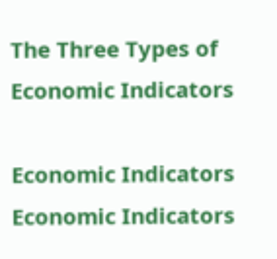The Three Types of Economic Indicators

Economic Indicators
Economic Indicators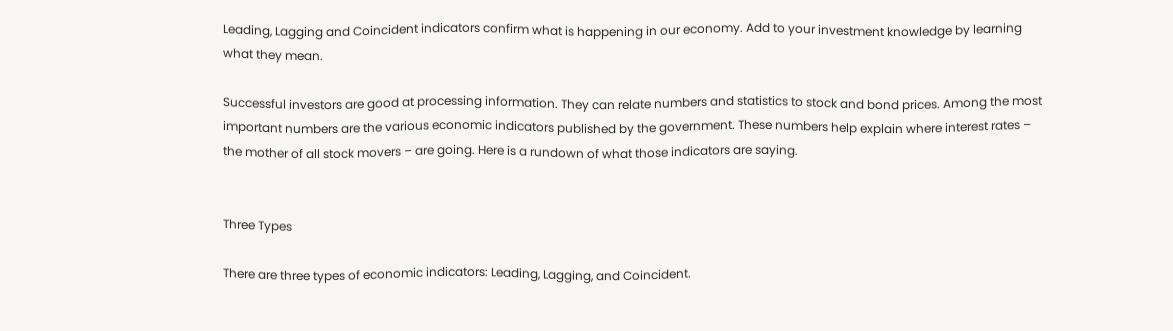Leading, Lagging and Coincident indicators confirm what is happening in our economy. Add to your investment knowledge by learning what they mean.

Successful investors are good at processing information. They can relate numbers and statistics to stock and bond prices. Among the most important numbers are the various economic indicators published by the government. These numbers help explain where interest rates – the mother of all stock movers – are going. Here is a rundown of what those indicators are saying.


Three Types

There are three types of economic indicators: Leading, Lagging, and Coincident.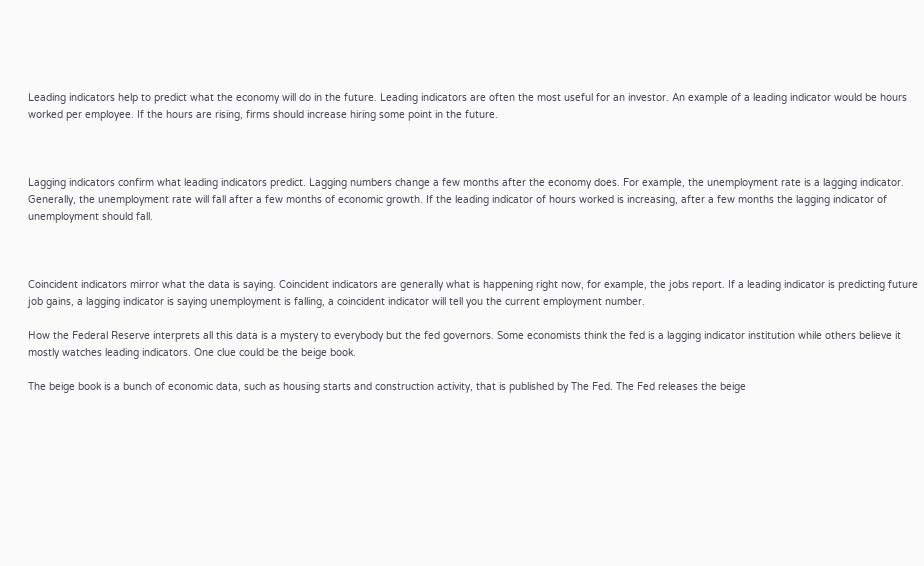Leading indicators help to predict what the economy will do in the future. Leading indicators are often the most useful for an investor. An example of a leading indicator would be hours worked per employee. If the hours are rising, firms should increase hiring some point in the future.



Lagging indicators confirm what leading indicators predict. Lagging numbers change a few months after the economy does. For example, the unemployment rate is a lagging indicator. Generally, the unemployment rate will fall after a few months of economic growth. If the leading indicator of hours worked is increasing, after a few months the lagging indicator of unemployment should fall.



Coincident indicators mirror what the data is saying. Coincident indicators are generally what is happening right now, for example, the jobs report. If a leading indicator is predicting future job gains, a lagging indicator is saying unemployment is falling, a coincident indicator will tell you the current employment number.

How the Federal Reserve interprets all this data is a mystery to everybody but the fed governors. Some economists think the fed is a lagging indicator institution while others believe it mostly watches leading indicators. One clue could be the beige book.

The beige book is a bunch of economic data, such as housing starts and construction activity, that is published by The Fed. The Fed releases the beige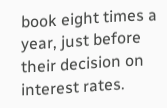book eight times a year, just before their decision on interest rates.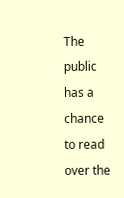The public has a chance to read over the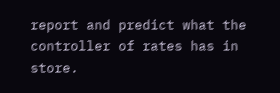report and predict what the controller of rates has in store.